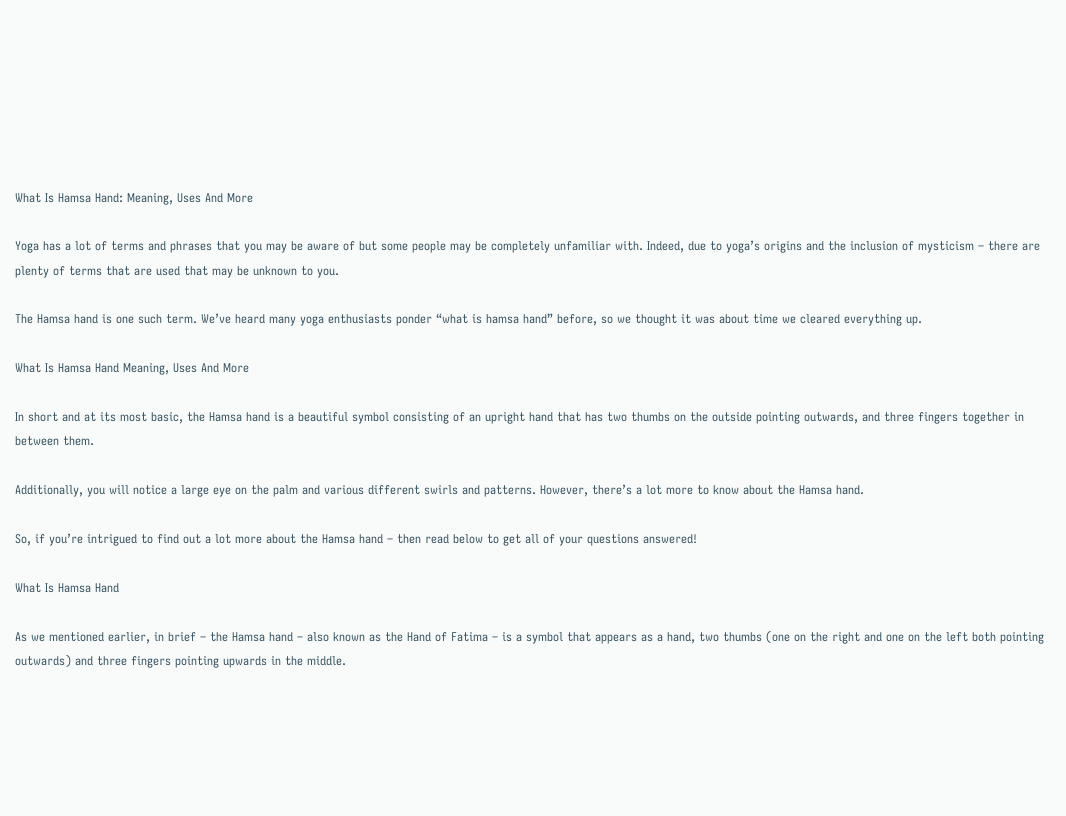What Is Hamsa Hand: Meaning, Uses And More

Yoga has a lot of terms and phrases that you may be aware of but some people may be completely unfamiliar with. Indeed, due to yoga’s origins and the inclusion of mysticism – there are plenty of terms that are used that may be unknown to you.

The Hamsa hand is one such term. We’ve heard many yoga enthusiasts ponder “what is hamsa hand” before, so we thought it was about time we cleared everything up.

What Is Hamsa Hand Meaning, Uses And More

In short and at its most basic, the Hamsa hand is a beautiful symbol consisting of an upright hand that has two thumbs on the outside pointing outwards, and three fingers together in between them.

Additionally, you will notice a large eye on the palm and various different swirls and patterns. However, there’s a lot more to know about the Hamsa hand.

So, if you’re intrigued to find out a lot more about the Hamsa hand – then read below to get all of your questions answered!

What Is Hamsa Hand

As we mentioned earlier, in brief – the Hamsa hand – also known as the Hand of Fatima – is a symbol that appears as a hand, two thumbs (one on the right and one on the left both pointing outwards) and three fingers pointing upwards in the middle.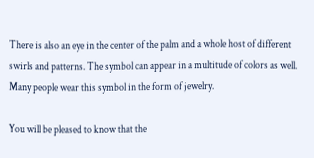There is also an eye in the center of the palm and a whole host of different swirls and patterns. The symbol can appear in a multitude of colors as well. Many people wear this symbol in the form of jewelry.

You will be pleased to know that the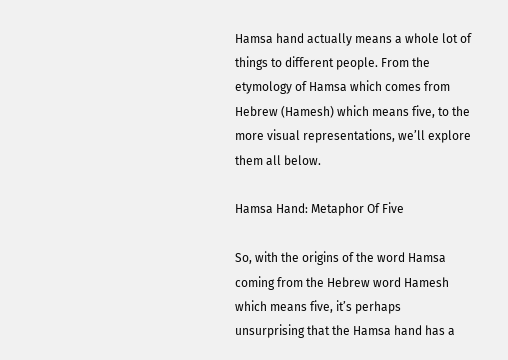Hamsa hand actually means a whole lot of things to different people. From the etymology of Hamsa which comes from Hebrew (Hamesh) which means five, to the more visual representations, we’ll explore them all below.

Hamsa Hand: Metaphor Of Five

So, with the origins of the word Hamsa coming from the Hebrew word Hamesh which means five, it’s perhaps unsurprising that the Hamsa hand has a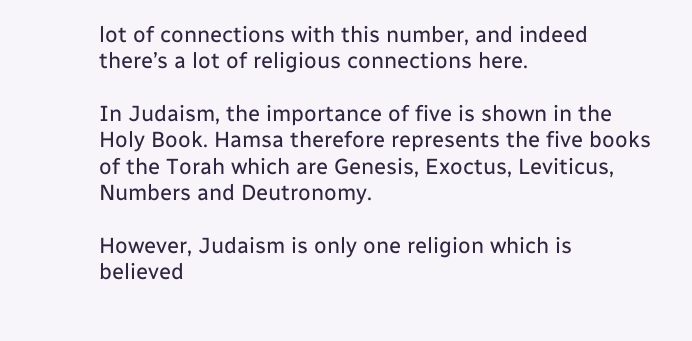lot of connections with this number, and indeed there’s a lot of religious connections here.

In Judaism, the importance of five is shown in the Holy Book. Hamsa therefore represents the five books of the Torah which are Genesis, Exoctus, Leviticus, Numbers and Deutronomy.

However, Judaism is only one religion which is believed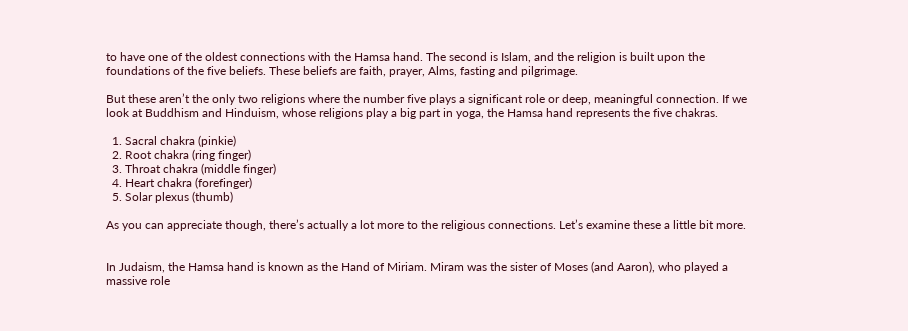to have one of the oldest connections with the Hamsa hand. The second is Islam, and the religion is built upon the foundations of the five beliefs. These beliefs are faith, prayer, Alms, fasting and pilgrimage.

But these aren’t the only two religions where the number five plays a significant role or deep, meaningful connection. If we look at Buddhism and Hinduism, whose religions play a big part in yoga, the Hamsa hand represents the five chakras.

  1. Sacral chakra (pinkie)
  2. Root chakra (ring finger)
  3. Throat chakra (middle finger)
  4. Heart chakra (forefinger)
  5. Solar plexus (thumb)

As you can appreciate though, there’s actually a lot more to the religious connections. Let’s examine these a little bit more.


In Judaism, the Hamsa hand is known as the Hand of Miriam. Miram was the sister of Moses (and Aaron), who played a massive role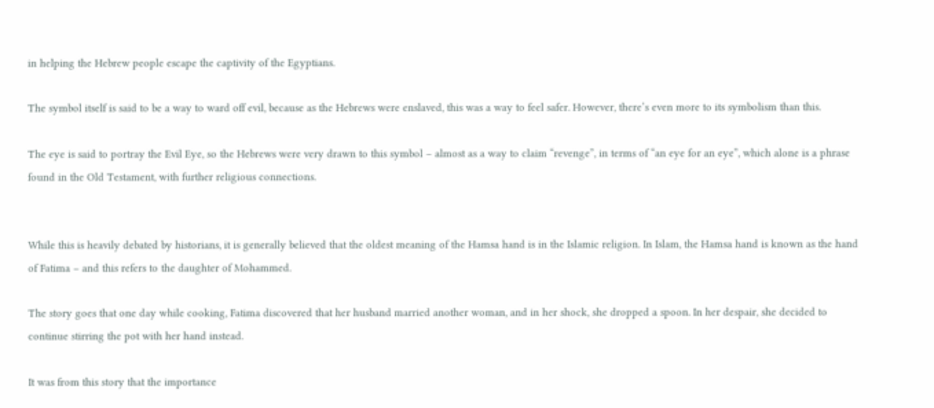in helping the Hebrew people escape the captivity of the Egyptians.

The symbol itself is said to be a way to ward off evil, because as the Hebrews were enslaved, this was a way to feel safer. However, there’s even more to its symbolism than this.

The eye is said to portray the Evil Eye, so the Hebrews were very drawn to this symbol – almost as a way to claim “revenge”, in terms of “an eye for an eye”, which alone is a phrase found in the Old Testament, with further religious connections.


While this is heavily debated by historians, it is generally believed that the oldest meaning of the Hamsa hand is in the Islamic religion. In Islam, the Hamsa hand is known as the hand of Fatima – and this refers to the daughter of Mohammed.

The story goes that one day while cooking, Fatima discovered that her husband married another woman, and in her shock, she dropped a spoon. In her despair, she decided to continue stirring the pot with her hand instead.

It was from this story that the importance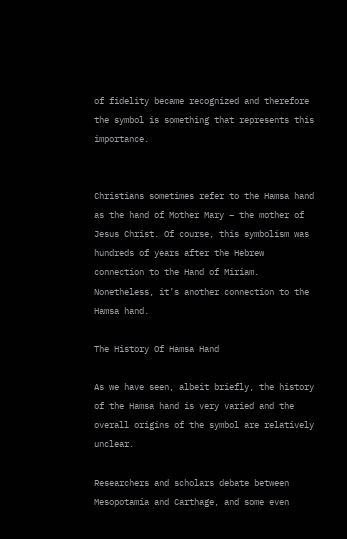of fidelity became recognized and therefore the symbol is something that represents this importance.


Christians sometimes refer to the Hamsa hand as the hand of Mother Mary – the mother of Jesus Christ. Of course, this symbolism was hundreds of years after the Hebrew connection to the Hand of Miriam. Nonetheless, it’s another connection to the Hamsa hand.

The History Of Hamsa Hand

As we have seen, albeit briefly, the history of the Hamsa hand is very varied and the overall origins of the symbol are relatively unclear.

Researchers and scholars debate between Mesopotamia and Carthage, and some even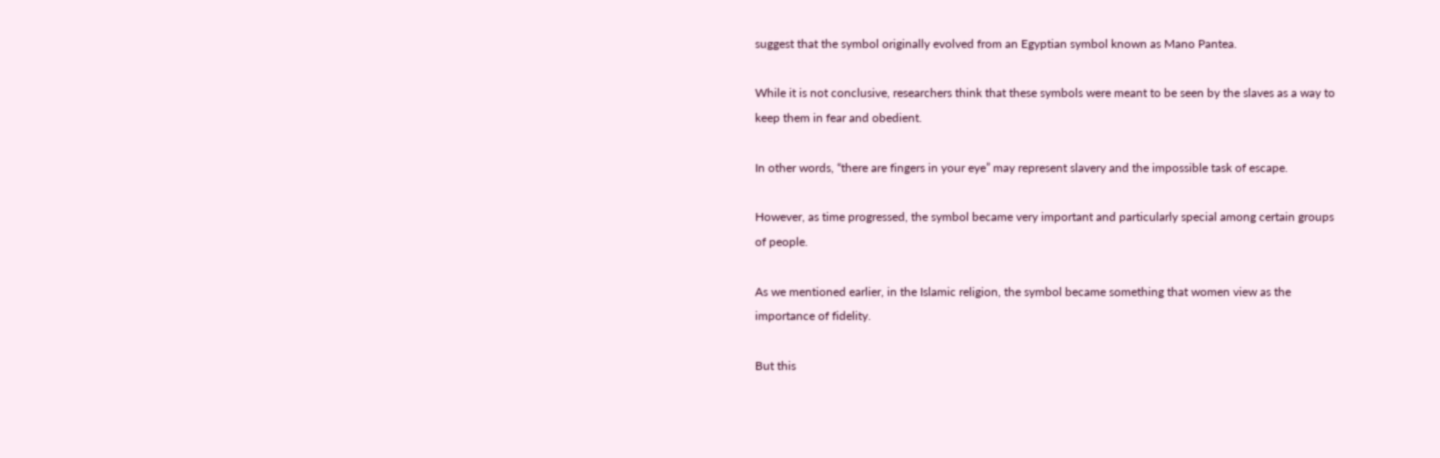suggest that the symbol originally evolved from an Egyptian symbol known as Mano Pantea.

While it is not conclusive, researchers think that these symbols were meant to be seen by the slaves as a way to keep them in fear and obedient.

In other words, “there are fingers in your eye” may represent slavery and the impossible task of escape.

However, as time progressed, the symbol became very important and particularly special among certain groups of people.

As we mentioned earlier, in the Islamic religion, the symbol became something that women view as the importance of fidelity.

But this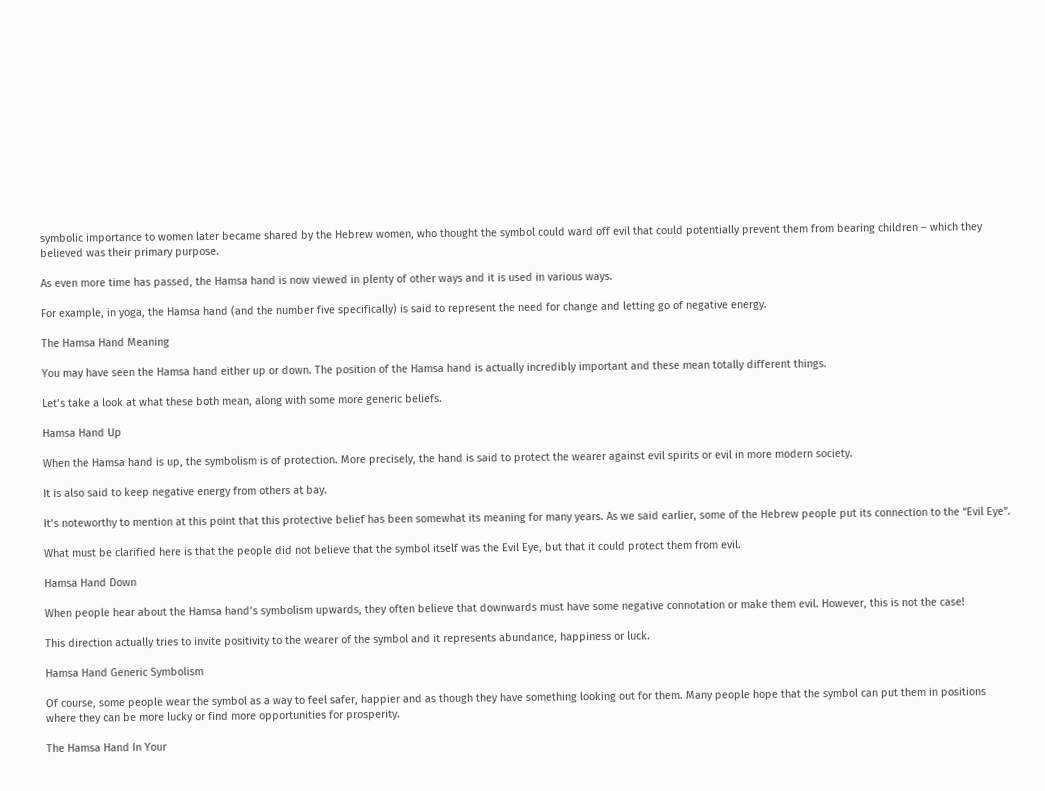symbolic importance to women later became shared by the Hebrew women, who thought the symbol could ward off evil that could potentially prevent them from bearing children – which they believed was their primary purpose.

As even more time has passed, the Hamsa hand is now viewed in plenty of other ways and it is used in various ways.

For example, in yoga, the Hamsa hand (and the number five specifically) is said to represent the need for change and letting go of negative energy.

The Hamsa Hand Meaning

You may have seen the Hamsa hand either up or down. The position of the Hamsa hand is actually incredibly important and these mean totally different things.

Let’s take a look at what these both mean, along with some more generic beliefs.

Hamsa Hand Up

When the Hamsa hand is up, the symbolism is of protection. More precisely, the hand is said to protect the wearer against evil spirits or evil in more modern society.

It is also said to keep negative energy from others at bay.

It’s noteworthy to mention at this point that this protective belief has been somewhat its meaning for many years. As we said earlier, some of the Hebrew people put its connection to the “Evil Eye”.

What must be clarified here is that the people did not believe that the symbol itself was the Evil Eye, but that it could protect them from evil.

Hamsa Hand Down

When people hear about the Hamsa hand’s symbolism upwards, they often believe that downwards must have some negative connotation or make them evil. However, this is not the case!

This direction actually tries to invite positivity to the wearer of the symbol and it represents abundance, happiness or luck.

Hamsa Hand Generic Symbolism

Of course, some people wear the symbol as a way to feel safer, happier and as though they have something looking out for them. Many people hope that the symbol can put them in positions where they can be more lucky or find more opportunities for prosperity.

The Hamsa Hand In Your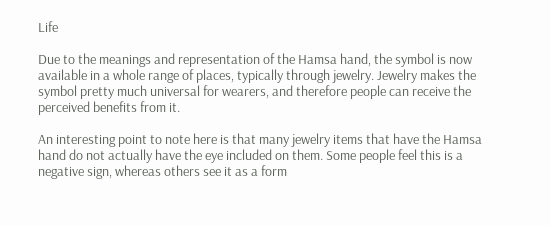Life

Due to the meanings and representation of the Hamsa hand, the symbol is now available in a whole range of places, typically through jewelry. Jewelry makes the symbol pretty much universal for wearers, and therefore people can receive the perceived benefits from it.

An interesting point to note here is that many jewelry items that have the Hamsa hand do not actually have the eye included on them. Some people feel this is a negative sign, whereas others see it as a form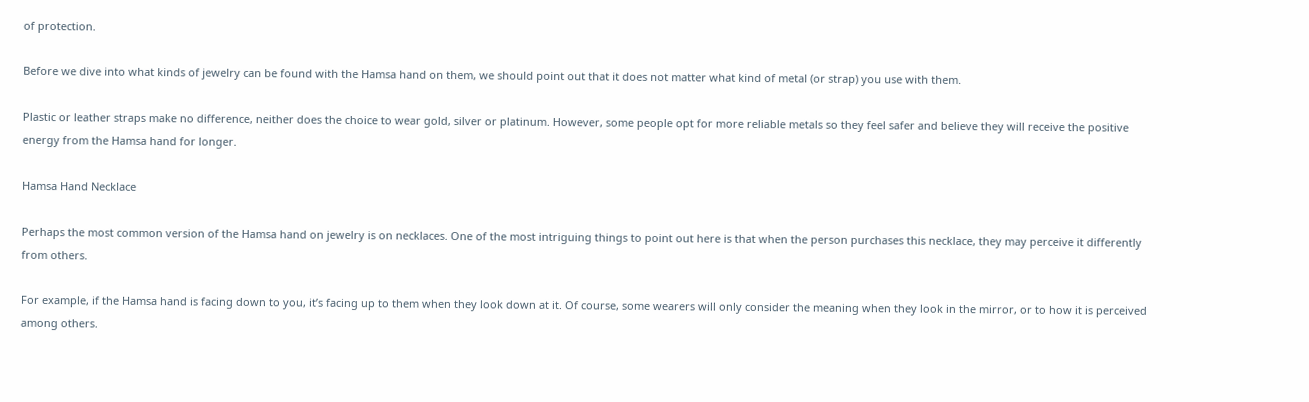of protection.

Before we dive into what kinds of jewelry can be found with the Hamsa hand on them, we should point out that it does not matter what kind of metal (or strap) you use with them.

Plastic or leather straps make no difference, neither does the choice to wear gold, silver or platinum. However, some people opt for more reliable metals so they feel safer and believe they will receive the positive energy from the Hamsa hand for longer.

Hamsa Hand Necklace

Perhaps the most common version of the Hamsa hand on jewelry is on necklaces. One of the most intriguing things to point out here is that when the person purchases this necklace, they may perceive it differently from others.

For example, if the Hamsa hand is facing down to you, it’s facing up to them when they look down at it. Of course, some wearers will only consider the meaning when they look in the mirror, or to how it is perceived among others.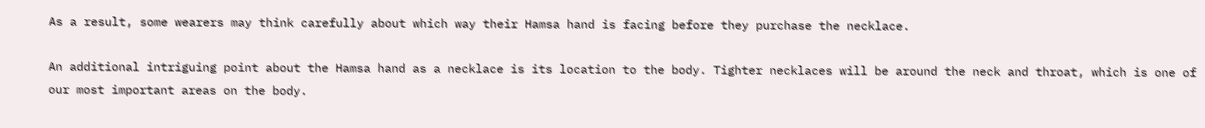As a result, some wearers may think carefully about which way their Hamsa hand is facing before they purchase the necklace.

An additional intriguing point about the Hamsa hand as a necklace is its location to the body. Tighter necklaces will be around the neck and throat, which is one of our most important areas on the body.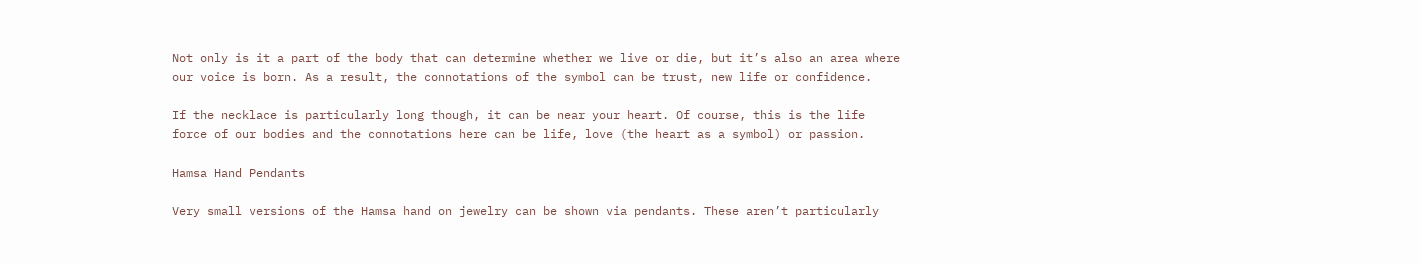Not only is it a part of the body that can determine whether we live or die, but it’s also an area where our voice is born. As a result, the connotations of the symbol can be trust, new life or confidence.

If the necklace is particularly long though, it can be near your heart. Of course, this is the life force of our bodies and the connotations here can be life, love (the heart as a symbol) or passion.

Hamsa Hand Pendants

Very small versions of the Hamsa hand on jewelry can be shown via pendants. These aren’t particularly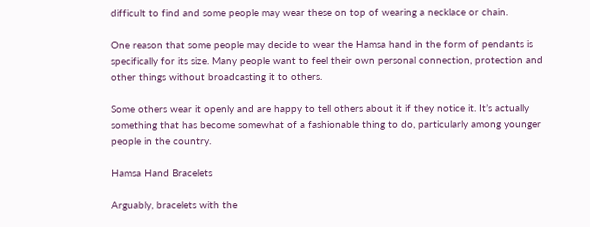difficult to find and some people may wear these on top of wearing a necklace or chain.

One reason that some people may decide to wear the Hamsa hand in the form of pendants is specifically for its size. Many people want to feel their own personal connection, protection and other things without broadcasting it to others.

Some others wear it openly and are happy to tell others about it if they notice it. It’s actually something that has become somewhat of a fashionable thing to do, particularly among younger people in the country.

Hamsa Hand Bracelets

Arguably, bracelets with the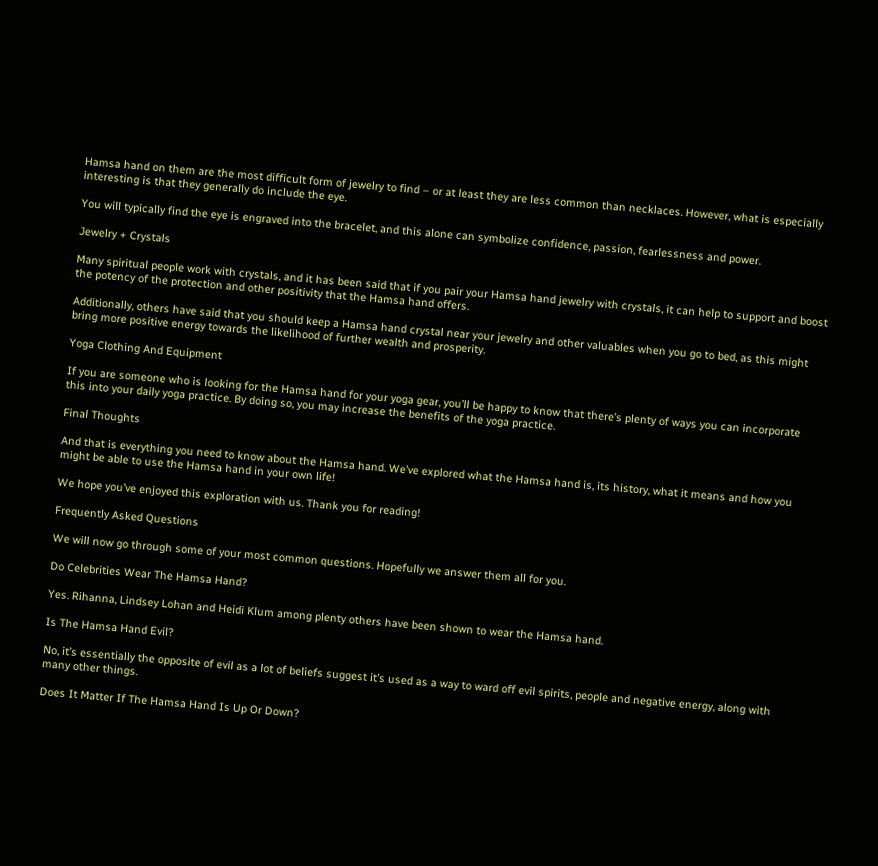Hamsa hand on them are the most difficult form of jewelry to find – or at least they are less common than necklaces. However, what is especially interesting is that they generally do include the eye.

You will typically find the eye is engraved into the bracelet, and this alone can symbolize confidence, passion, fearlessness and power.

Jewelry + Crystals

Many spiritual people work with crystals, and it has been said that if you pair your Hamsa hand jewelry with crystals, it can help to support and boost the potency of the protection and other positivity that the Hamsa hand offers.

Additionally, others have said that you should keep a Hamsa hand crystal near your jewelry and other valuables when you go to bed, as this might bring more positive energy towards the likelihood of further wealth and prosperity.

Yoga Clothing And Equipment

If you are someone who is looking for the Hamsa hand for your yoga gear, you’ll be happy to know that there’s plenty of ways you can incorporate this into your daily yoga practice. By doing so, you may increase the benefits of the yoga practice.

Final Thoughts

And that is everything you need to know about the Hamsa hand. We’ve explored what the Hamsa hand is, its history, what it means and how you might be able to use the Hamsa hand in your own life!

We hope you’ve enjoyed this exploration with us. Thank you for reading!

Frequently Asked Questions

We will now go through some of your most common questions. Hopefully we answer them all for you.

Do Celebrities Wear The Hamsa Hand?

Yes. Rihanna, Lindsey Lohan and Heidi Klum among plenty others have been shown to wear the Hamsa hand.

Is The Hamsa Hand Evil?

No, it’s essentially the opposite of evil as a lot of beliefs suggest it’s used as a way to ward off evil spirits, people and negative energy, along with many other things.

Does It Matter If The Hamsa Hand Is Up Or Down?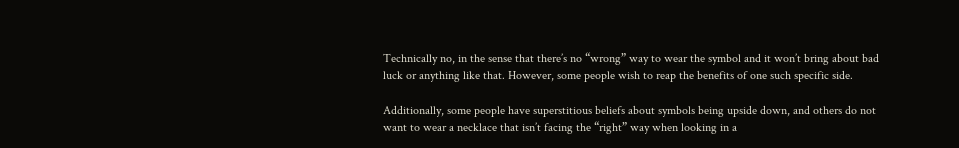Technically no, in the sense that there’s no “wrong” way to wear the symbol and it won’t bring about bad luck or anything like that. However, some people wish to reap the benefits of one such specific side.

Additionally, some people have superstitious beliefs about symbols being upside down, and others do not want to wear a necklace that isn’t facing the “right” way when looking in a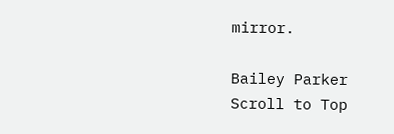mirror.

Bailey Parker
Scroll to Top